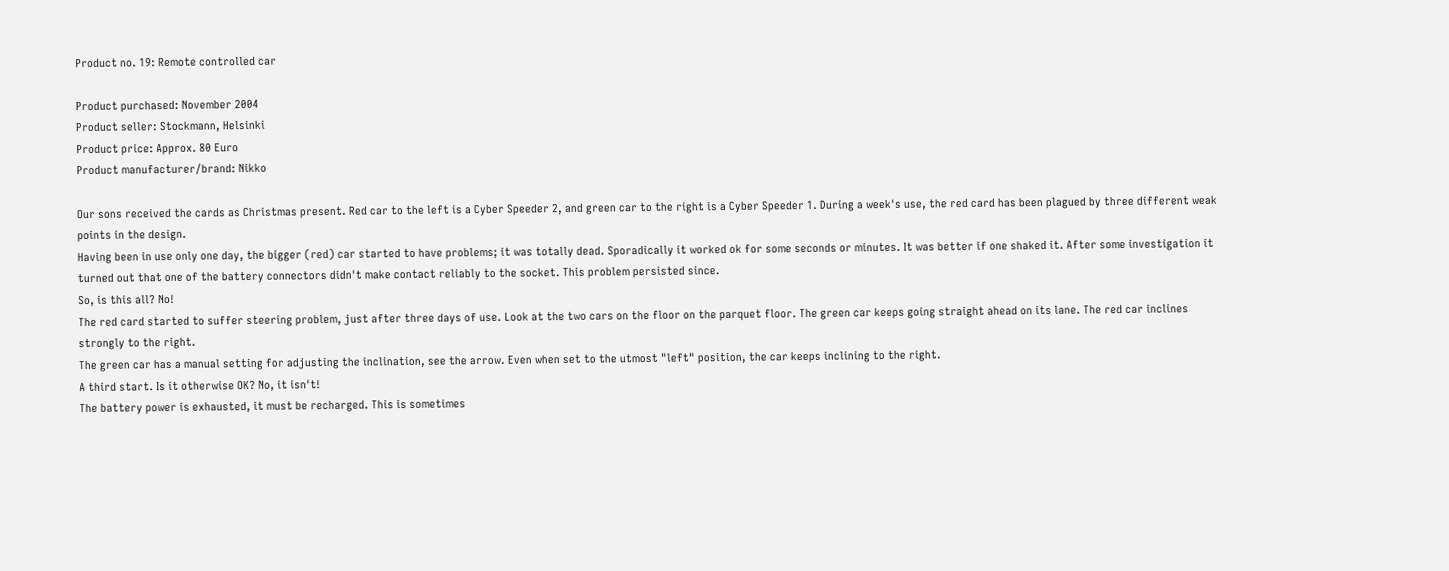Product no. 19: Remote controlled car

Product purchased: November 2004
Product seller: Stockmann, Helsinki
Product price: Approx. 80 Euro
Product manufacturer/brand: Nikko

Our sons received the cards as Christmas present. Red car to the left is a Cyber Speeder 2, and green car to the right is a Cyber Speeder 1. During a week's use, the red card has been plagued by three different weak points in the design.
Having been in use only one day, the bigger (red) car started to have problems; it was totally dead. Sporadically it worked ok for some seconds or minutes. It was better if one shaked it. After some investigation it turned out that one of the battery connectors didn't make contact reliably to the socket. This problem persisted since.
So, is this all? No!
The red card started to suffer steering problem, just after three days of use. Look at the two cars on the floor on the parquet floor. The green car keeps going straight ahead on its lane. The red car inclines strongly to the right.
The green car has a manual setting for adjusting the inclination, see the arrow. Even when set to the utmost "left" position, the car keeps inclining to the right.
A third start. Is it otherwise OK? No, it isn't!
The battery power is exhausted, it must be recharged. This is sometimes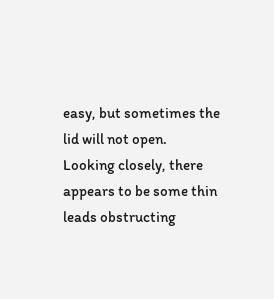easy, but sometimes the lid will not open.
Looking closely, there appears to be some thin leads obstructing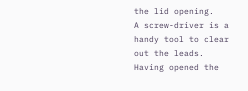the lid opening.
A screw-driver is a handy tool to clear out the leads.
Having opened the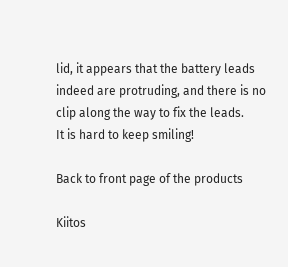lid, it appears that the battery leads indeed are protruding, and there is no clip along the way to fix the leads.
It is hard to keep smiling!

Back to front page of the products

Kiitos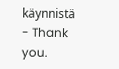käynnistä - Thank you.